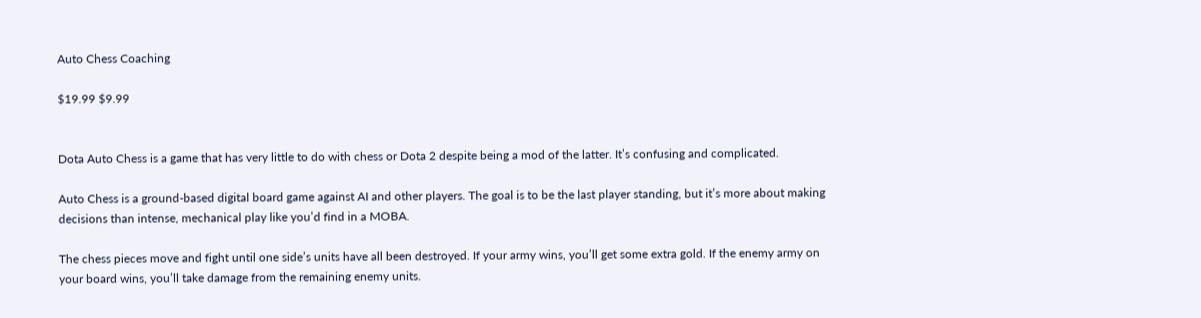Auto Chess Coaching

$19.99 $9.99


Dota Auto Chess is a game that has very little to do with chess or Dota 2 despite being a mod of the latter. It’s confusing and complicated.

Auto Chess is a ground-based digital board game against AI and other players. The goal is to be the last player standing, but it’s more about making decisions than intense, mechanical play like you’d find in a MOBA.

The chess pieces move and fight until one side’s units have all been destroyed. If your army wins, you’ll get some extra gold. If the enemy army on your board wins, you’ll take damage from the remaining enemy units.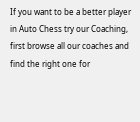If you want to be a better player in Auto Chess try our Coaching, first browse all our coaches and find the right one for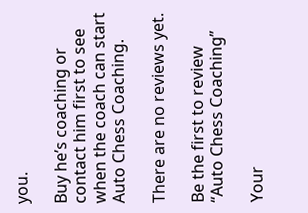you.

Buy he’s coaching or contact him first to see when the coach can start Auto Chess Coaching.

There are no reviews yet.

Be the first to review “Auto Chess Coaching”

Your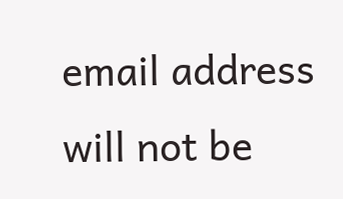email address will not be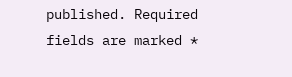published. Required fields are marked *